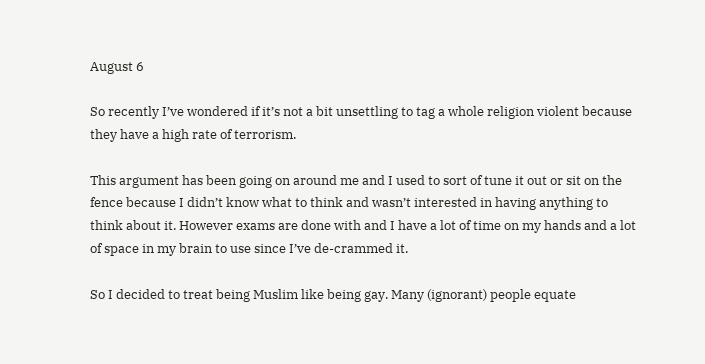August 6

So recently I’ve wondered if it’s not a bit unsettling to tag a whole religion violent because they have a high rate of terrorism.

This argument has been going on around me and I used to sort of tune it out or sit on the fence because I didn’t know what to think and wasn’t interested in having anything to think about it. However exams are done with and I have a lot of time on my hands and a lot of space in my brain to use since I’ve de-crammed it.

So I decided to treat being Muslim like being gay. Many (ignorant) people equate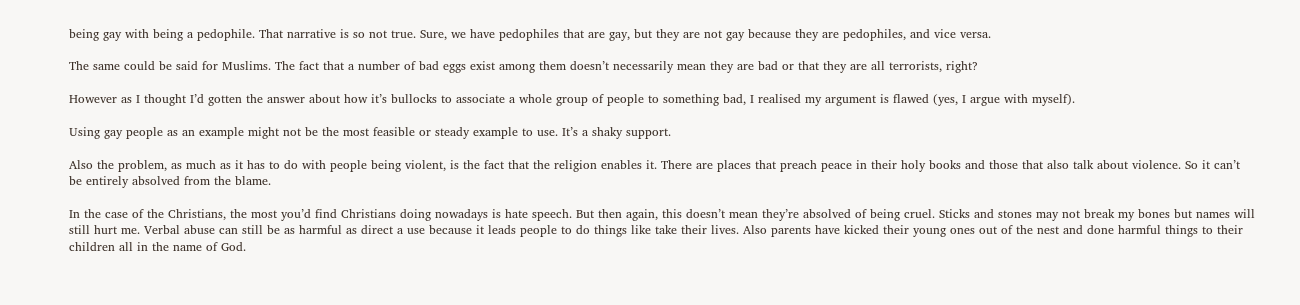being gay with being a pedophile. That narrative is so not true. Sure, we have pedophiles that are gay, but they are not gay because they are pedophiles, and vice versa.

The same could be said for Muslims. The fact that a number of bad eggs exist among them doesn’t necessarily mean they are bad or that they are all terrorists, right?

However as I thought I’d gotten the answer about how it’s bullocks to associate a whole group of people to something bad, I realised my argument is flawed (yes, I argue with myself).

Using gay people as an example might not be the most feasible or steady example to use. It’s a shaky support.

Also the problem, as much as it has to do with people being violent, is the fact that the religion enables it. There are places that preach peace in their holy books and those that also talk about violence. So it can’t be entirely absolved from the blame.

In the case of the Christians, the most you’d find Christians doing nowadays is hate speech. But then again, this doesn’t mean they’re absolved of being cruel. Sticks and stones may not break my bones but names will still hurt me. Verbal abuse can still be as harmful as direct a use because it leads people to do things like take their lives. Also parents have kicked their young ones out of the nest and done harmful things to their children all in the name of God.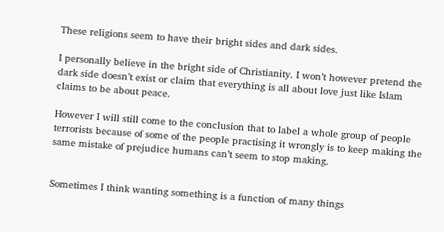These religions seem to have their bright sides and dark sides.

I personally believe in the bright side of Christianity. I won’t however pretend the dark side doesn’t exist or claim that everything is all about love just like Islam claims to be about peace.

However I will still come to the conclusion that to label a whole group of people terrorists because of some of the people practising it wrongly is to keep making the same mistake of prejudice humans can’t seem to stop making.


Sometimes I think wanting something is a function of many things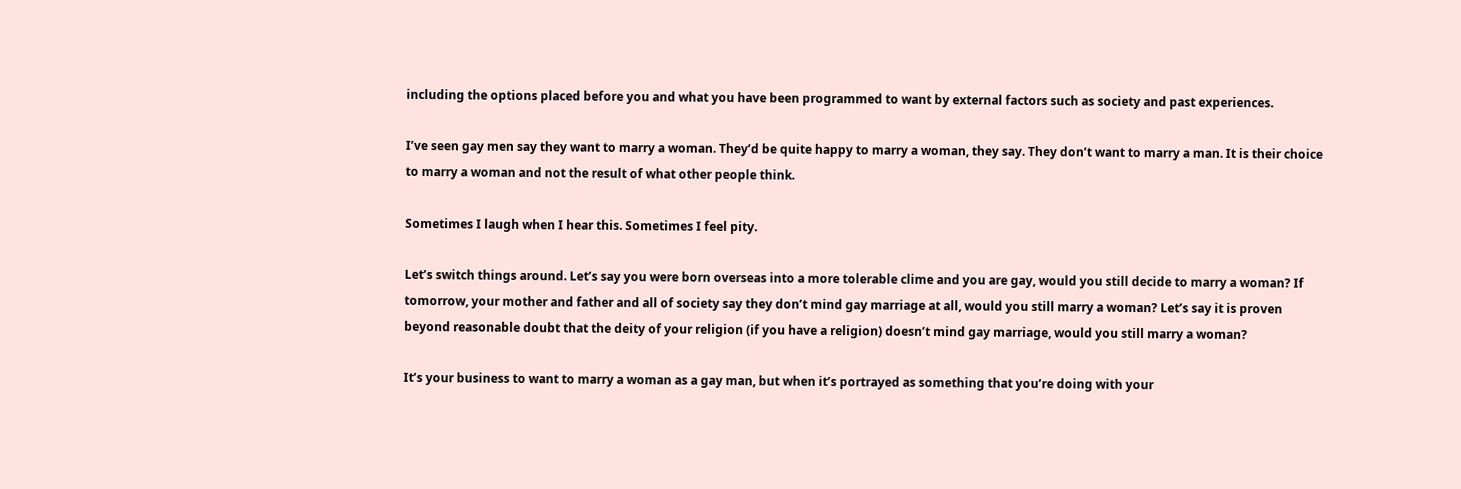including the options placed before you and what you have been programmed to want by external factors such as society and past experiences.

I’ve seen gay men say they want to marry a woman. They’d be quite happy to marry a woman, they say. They don’t want to marry a man. It is their choice to marry a woman and not the result of what other people think.

Sometimes I laugh when I hear this. Sometimes I feel pity.

Let’s switch things around. Let’s say you were born overseas into a more tolerable clime and you are gay, would you still decide to marry a woman? If tomorrow, your mother and father and all of society say they don’t mind gay marriage at all, would you still marry a woman? Let’s say it is proven beyond reasonable doubt that the deity of your religion (if you have a religion) doesn’t mind gay marriage, would you still marry a woman?

It’s your business to want to marry a woman as a gay man, but when it’s portrayed as something that you’re doing with your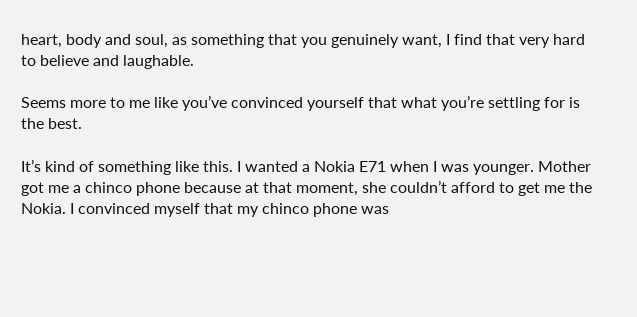heart, body and soul, as something that you genuinely want, I find that very hard to believe and laughable.

Seems more to me like you’ve convinced yourself that what you’re settling for is the best.

It’s kind of something like this. I wanted a Nokia E71 when I was younger. Mother got me a chinco phone because at that moment, she couldn’t afford to get me the Nokia. I convinced myself that my chinco phone was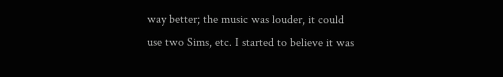way better; the music was louder, it could use two Sims, etc. I started to believe it was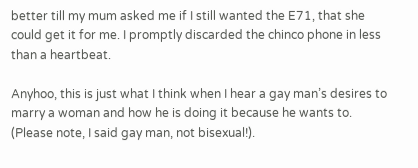better till my mum asked me if I still wanted the E71, that she could get it for me. I promptly discarded the chinco phone in less than a heartbeat.

Anyhoo, this is just what I think when I hear a gay man’s desires to marry a woman and how he is doing it because he wants to. (Please note, I said gay man, not bisexual!).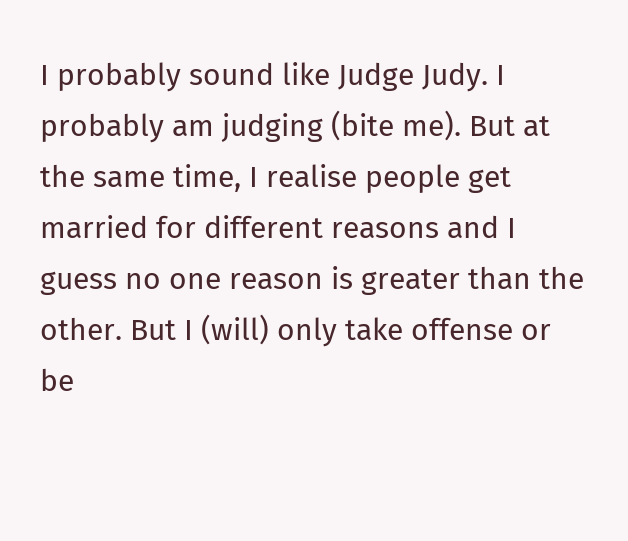I probably sound like Judge Judy. I probably am judging (bite me). But at the same time, I realise people get married for different reasons and I guess no one reason is greater than the other. But I (will) only take offense or be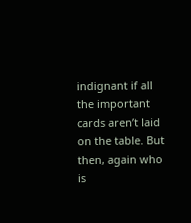indignant if all the important cards aren’t laid on the table. But then, again who is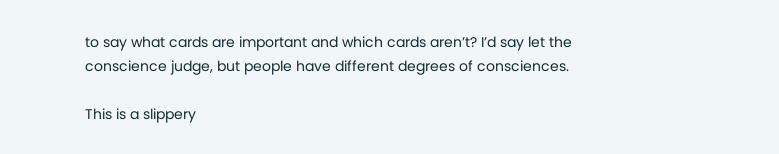to say what cards are important and which cards aren’t? I’d say let the conscience judge, but people have different degrees of consciences.

This is a slippery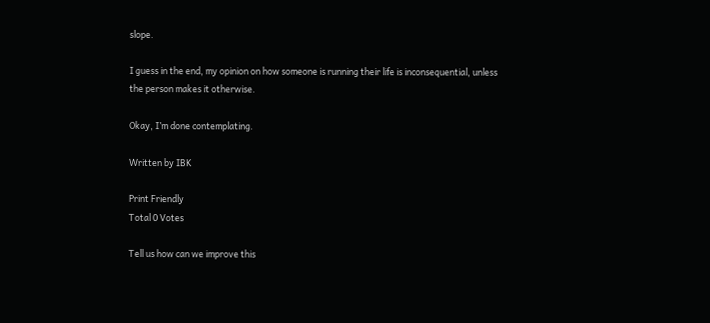slope.

I guess in the end, my opinion on how someone is running their life is inconsequential, unless the person makes it otherwise.

Okay, I’m done contemplating.

Written by IBK

Print Friendly
Total 0 Votes

Tell us how can we improve this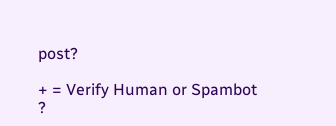post?

+ = Verify Human or Spambot ?